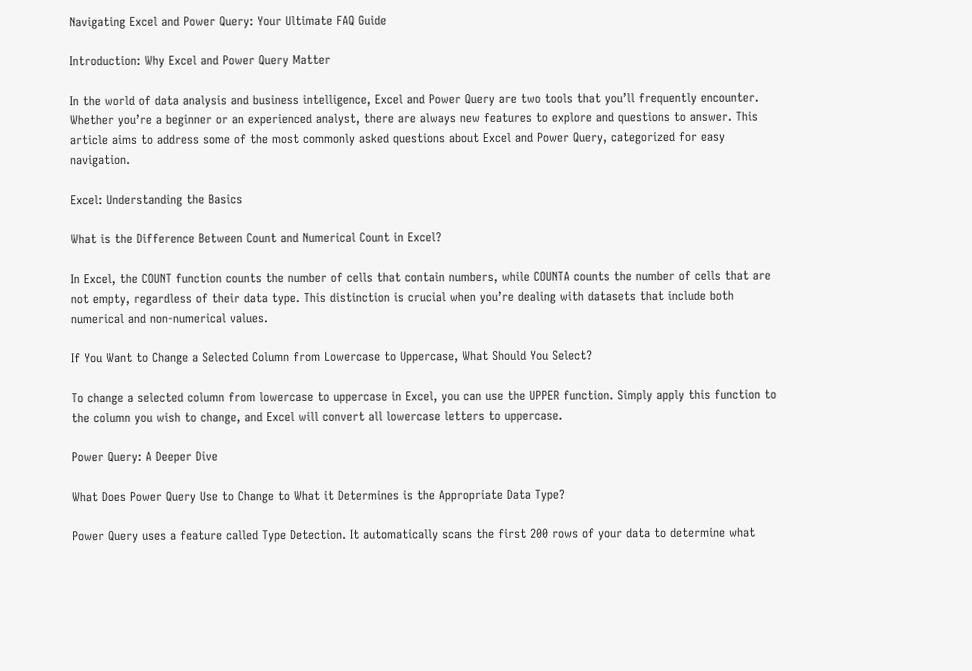Navigating Excel and Power Query: Your Ultimate FAQ Guide

Introduction: Why Excel and Power Query Matter

In the world of data analysis and business intelligence, Excel and Power Query are two tools that you’ll frequently encounter. Whether you’re a beginner or an experienced analyst, there are always new features to explore and questions to answer. This article aims to address some of the most commonly asked questions about Excel and Power Query, categorized for easy navigation.

Excel: Understanding the Basics

What is the Difference Between Count and Numerical Count in Excel?

In Excel, the COUNT function counts the number of cells that contain numbers, while COUNTA counts the number of cells that are not empty, regardless of their data type. This distinction is crucial when you’re dealing with datasets that include both numerical and non-numerical values.

If You Want to Change a Selected Column from Lowercase to Uppercase, What Should You Select?

To change a selected column from lowercase to uppercase in Excel, you can use the UPPER function. Simply apply this function to the column you wish to change, and Excel will convert all lowercase letters to uppercase.

Power Query: A Deeper Dive

What Does Power Query Use to Change to What it Determines is the Appropriate Data Type?

Power Query uses a feature called Type Detection. It automatically scans the first 200 rows of your data to determine what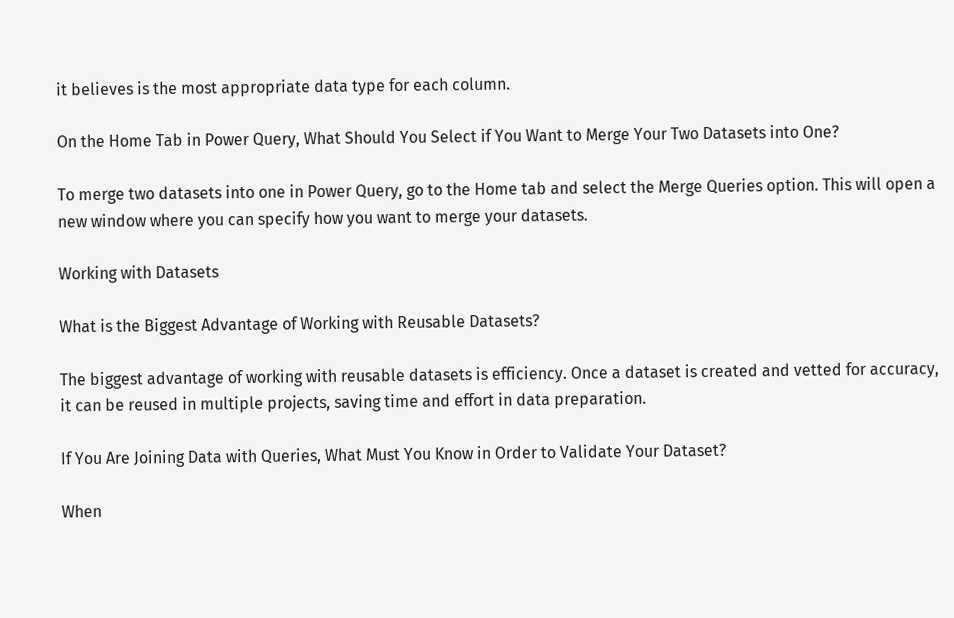it believes is the most appropriate data type for each column.

On the Home Tab in Power Query, What Should You Select if You Want to Merge Your Two Datasets into One?

To merge two datasets into one in Power Query, go to the Home tab and select the Merge Queries option. This will open a new window where you can specify how you want to merge your datasets.

Working with Datasets

What is the Biggest Advantage of Working with Reusable Datasets?

The biggest advantage of working with reusable datasets is efficiency. Once a dataset is created and vetted for accuracy, it can be reused in multiple projects, saving time and effort in data preparation.

If You Are Joining Data with Queries, What Must You Know in Order to Validate Your Dataset?

When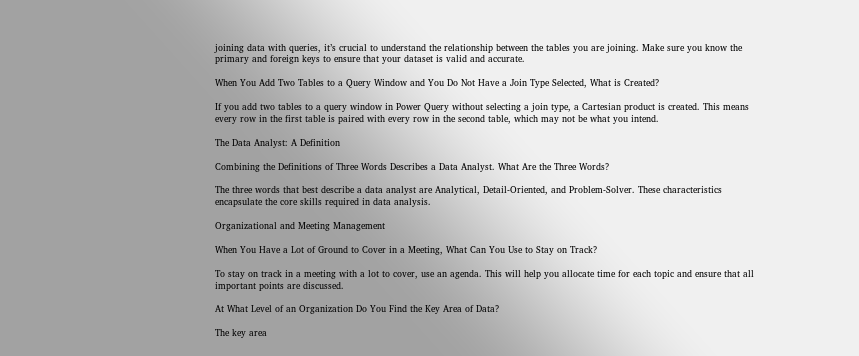joining data with queries, it’s crucial to understand the relationship between the tables you are joining. Make sure you know the primary and foreign keys to ensure that your dataset is valid and accurate.

When You Add Two Tables to a Query Window and You Do Not Have a Join Type Selected, What is Created?

If you add two tables to a query window in Power Query without selecting a join type, a Cartesian product is created. This means every row in the first table is paired with every row in the second table, which may not be what you intend.

The Data Analyst: A Definition

Combining the Definitions of Three Words Describes a Data Analyst. What Are the Three Words?

The three words that best describe a data analyst are Analytical, Detail-Oriented, and Problem-Solver. These characteristics encapsulate the core skills required in data analysis.

Organizational and Meeting Management

When You Have a Lot of Ground to Cover in a Meeting, What Can You Use to Stay on Track?

To stay on track in a meeting with a lot to cover, use an agenda. This will help you allocate time for each topic and ensure that all important points are discussed.

At What Level of an Organization Do You Find the Key Area of Data?

The key area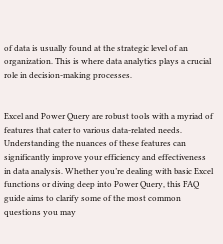of data is usually found at the strategic level of an organization. This is where data analytics plays a crucial role in decision-making processes.


Excel and Power Query are robust tools with a myriad of features that cater to various data-related needs. Understanding the nuances of these features can significantly improve your efficiency and effectiveness in data analysis. Whether you’re dealing with basic Excel functions or diving deep into Power Query, this FAQ guide aims to clarify some of the most common questions you may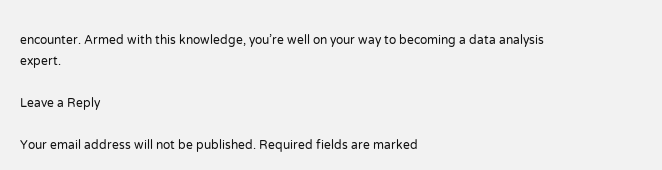encounter. Armed with this knowledge, you’re well on your way to becoming a data analysis expert.

Leave a Reply

Your email address will not be published. Required fields are marked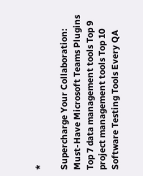*

Supercharge Your Collaboration: Must-Have Microsoft Teams Plugins Top 7 data management tools Top 9 project management tools Top 10 Software Testing Tools Every QA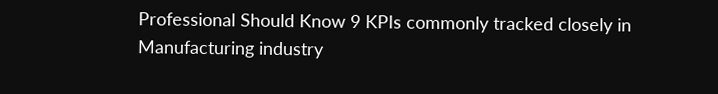Professional Should Know 9 KPIs commonly tracked closely in Manufacturing industry